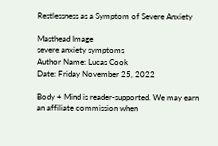Restlessness as a Symptom of Severe Anxiety

Masthead Image
severe anxiety symptoms
Author Name: Lucas Cook
Date: Friday November 25, 2022

Body + Mind is reader-supported. We may earn an affiliate commission when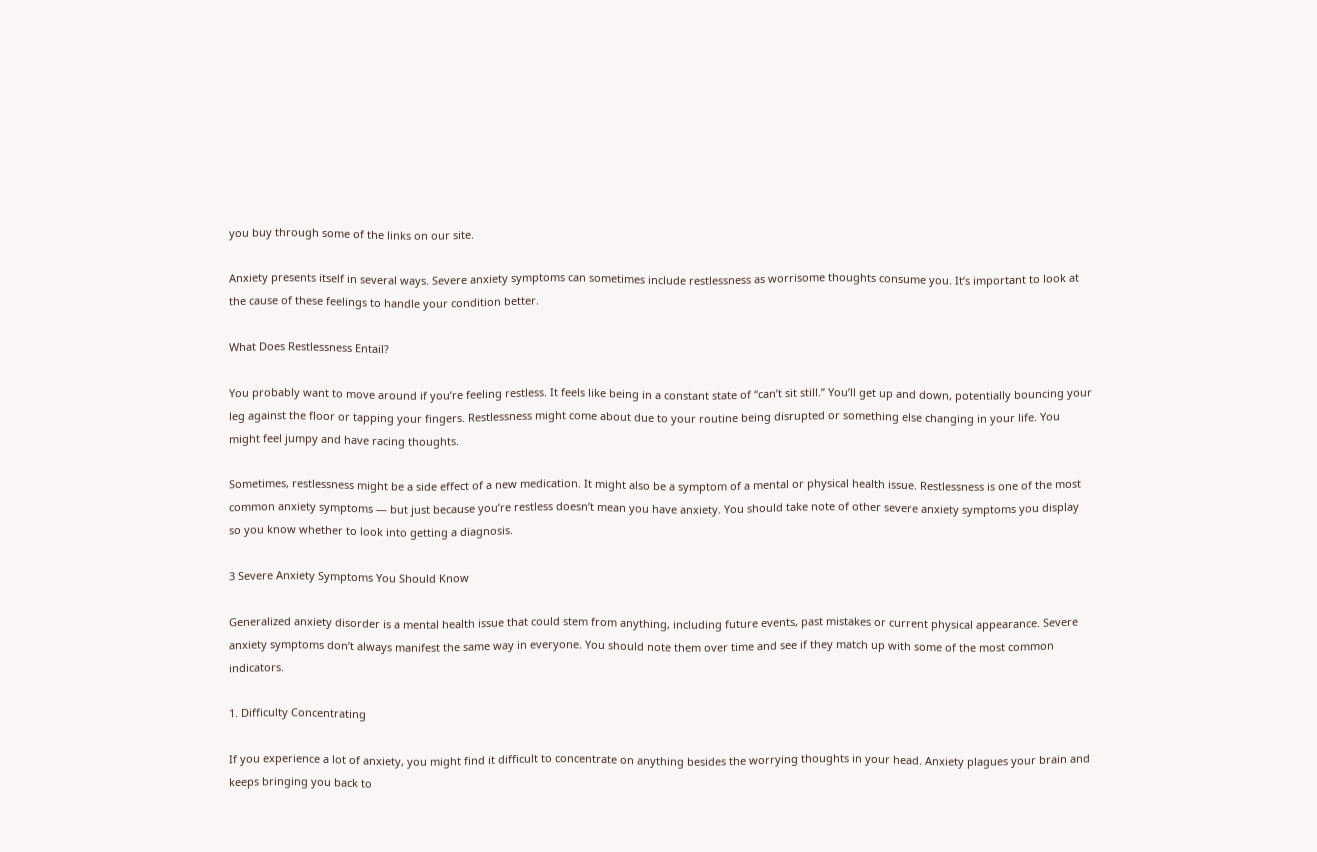you buy through some of the links on our site.

Anxiety presents itself in several ways. Severe anxiety symptoms can sometimes include restlessness as worrisome thoughts consume you. It’s important to look at the cause of these feelings to handle your condition better.

What Does Restlessness Entail?

You probably want to move around if you’re feeling restless. It feels like being in a constant state of “can’t sit still.” You’ll get up and down, potentially bouncing your leg against the floor or tapping your fingers. Restlessness might come about due to your routine being disrupted or something else changing in your life. You might feel jumpy and have racing thoughts.

Sometimes, restlessness might be a side effect of a new medication. It might also be a symptom of a mental or physical health issue. Restlessness is one of the most common anxiety symptoms — but just because you’re restless doesn’t mean you have anxiety. You should take note of other severe anxiety symptoms you display so you know whether to look into getting a diagnosis.

3 Severe Anxiety Symptoms You Should Know

Generalized anxiety disorder is a mental health issue that could stem from anything, including future events, past mistakes or current physical appearance. Severe anxiety symptoms don’t always manifest the same way in everyone. You should note them over time and see if they match up with some of the most common indicators.

1. Difficulty Concentrating

If you experience a lot of anxiety, you might find it difficult to concentrate on anything besides the worrying thoughts in your head. Anxiety plagues your brain and keeps bringing you back to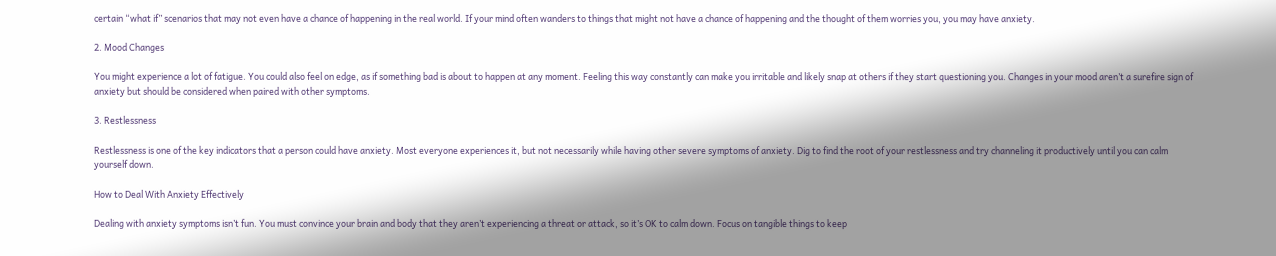certain “what if” scenarios that may not even have a chance of happening in the real world. If your mind often wanders to things that might not have a chance of happening and the thought of them worries you, you may have anxiety.

2. Mood Changes

You might experience a lot of fatigue. You could also feel on edge, as if something bad is about to happen at any moment. Feeling this way constantly can make you irritable and likely snap at others if they start questioning you. Changes in your mood aren’t a surefire sign of anxiety but should be considered when paired with other symptoms.

3. Restlessness

Restlessness is one of the key indicators that a person could have anxiety. Most everyone experiences it, but not necessarily while having other severe symptoms of anxiety. Dig to find the root of your restlessness and try channeling it productively until you can calm yourself down.

How to Deal With Anxiety Effectively

Dealing with anxiety symptoms isn’t fun. You must convince your brain and body that they aren’t experiencing a threat or attack, so it’s OK to calm down. Focus on tangible things to keep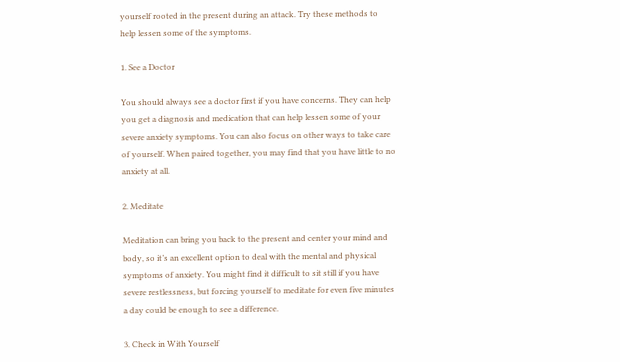yourself rooted in the present during an attack. Try these methods to help lessen some of the symptoms.

1. See a Doctor

You should always see a doctor first if you have concerns. They can help you get a diagnosis and medication that can help lessen some of your severe anxiety symptoms. You can also focus on other ways to take care of yourself. When paired together, you may find that you have little to no anxiety at all.

2. Meditate

Meditation can bring you back to the present and center your mind and body, so it’s an excellent option to deal with the mental and physical symptoms of anxiety. You might find it difficult to sit still if you have severe restlessness, but forcing yourself to meditate for even five minutes a day could be enough to see a difference.

3. Check in With Yourself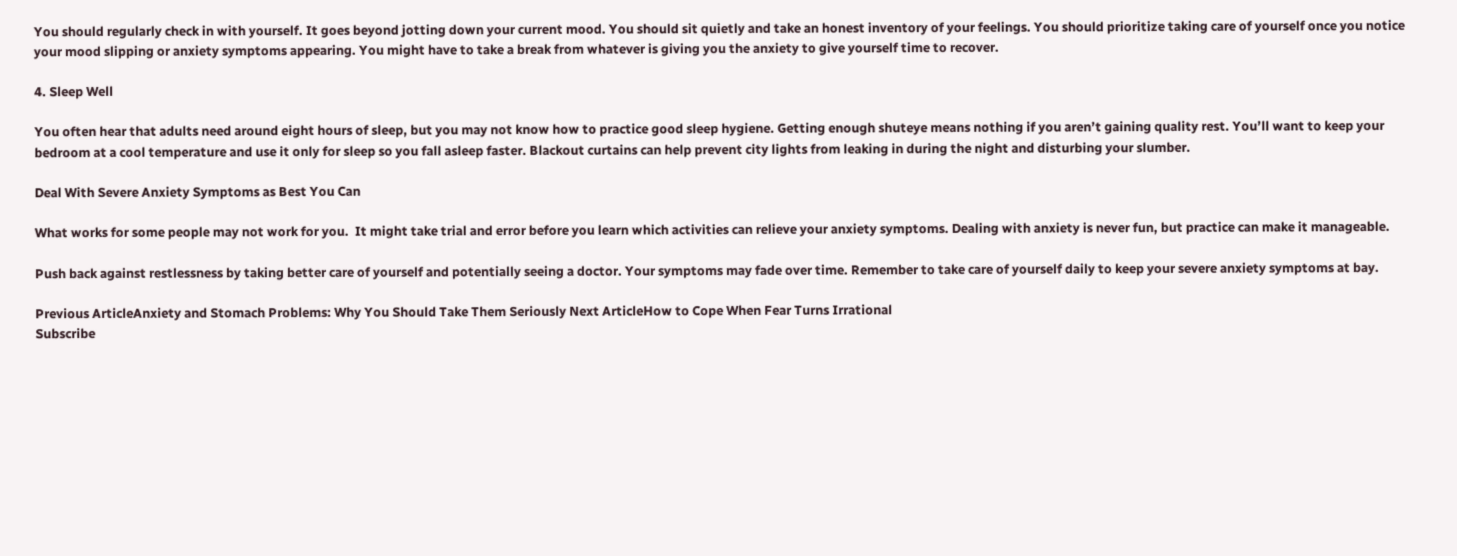You should regularly check in with yourself. It goes beyond jotting down your current mood. You should sit quietly and take an honest inventory of your feelings. You should prioritize taking care of yourself once you notice your mood slipping or anxiety symptoms appearing. You might have to take a break from whatever is giving you the anxiety to give yourself time to recover.

4. Sleep Well

You often hear that adults need around eight hours of sleep, but you may not know how to practice good sleep hygiene. Getting enough shuteye means nothing if you aren’t gaining quality rest. You’ll want to keep your bedroom at a cool temperature and use it only for sleep so you fall asleep faster. Blackout curtains can help prevent city lights from leaking in during the night and disturbing your slumber.

Deal With Severe Anxiety Symptoms as Best You Can

What works for some people may not work for you.  It might take trial and error before you learn which activities can relieve your anxiety symptoms. Dealing with anxiety is never fun, but practice can make it manageable.

Push back against restlessness by taking better care of yourself and potentially seeing a doctor. Your symptoms may fade over time. Remember to take care of yourself daily to keep your severe anxiety symptoms at bay.

Previous ArticleAnxiety and Stomach Problems: Why You Should Take Them Seriously Next ArticleHow to Cope When Fear Turns Irrational
Subscribe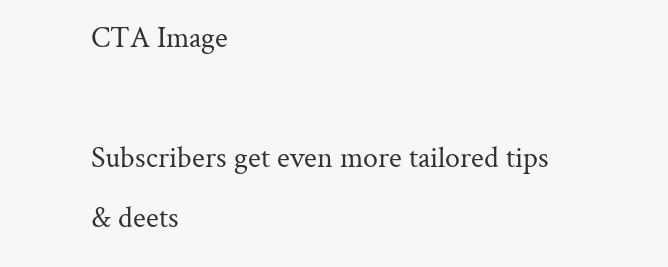CTA Image

Subscribers get even more tailored tips & deets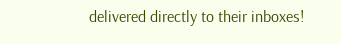delivered directly to their inboxes!